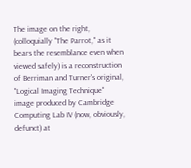The image on the right, (colloquially "The Parrot," as it bears the resemblance even when viewed safely) is a reconstruction of Berriman and Turner's original, "Logical Imaging Technique" image produced by Cambridge Computing Lab IV (now, obviously, defunct) at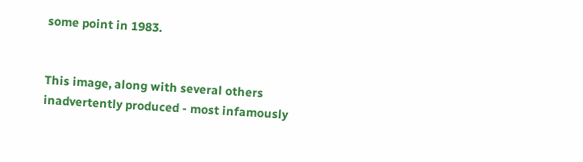some point in 1983.


This image, along with several others inadvertently produced - most infamously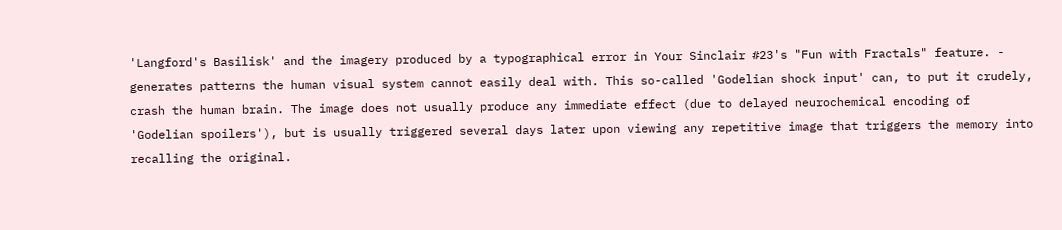'Langford's Basilisk' and the imagery produced by a typographical error in Your Sinclair #23's "Fun with Fractals" feature. - generates patterns the human visual system cannot easily deal with. This so-called 'Godelian shock input' can, to put it crudely, crash the human brain. The image does not usually produce any immediate effect (due to delayed neurochemical encoding of 'Godelian spoilers'), but is usually triggered several days later upon viewing any repetitive image that triggers the memory into recalling the original.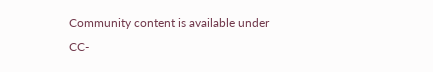Community content is available under CC-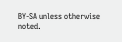BY-SA unless otherwise noted.